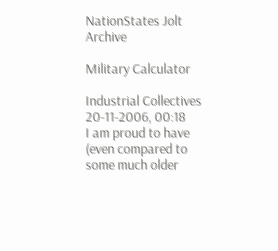NationStates Jolt Archive

Military Calculator

Industrial Collectives
20-11-2006, 00:18
I am proud to have (even compared to some much older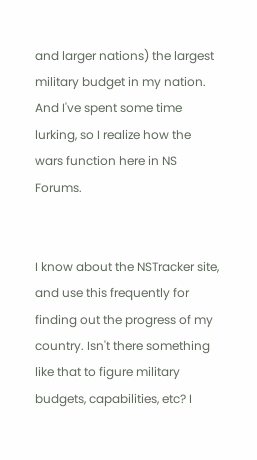and larger nations) the largest military budget in my nation. And I've spent some time lurking, so I realize how the wars function here in NS Forums.


I know about the NSTracker site, and use this frequently for finding out the progress of my country. Isn't there something like that to figure military budgets, capabilities, etc? I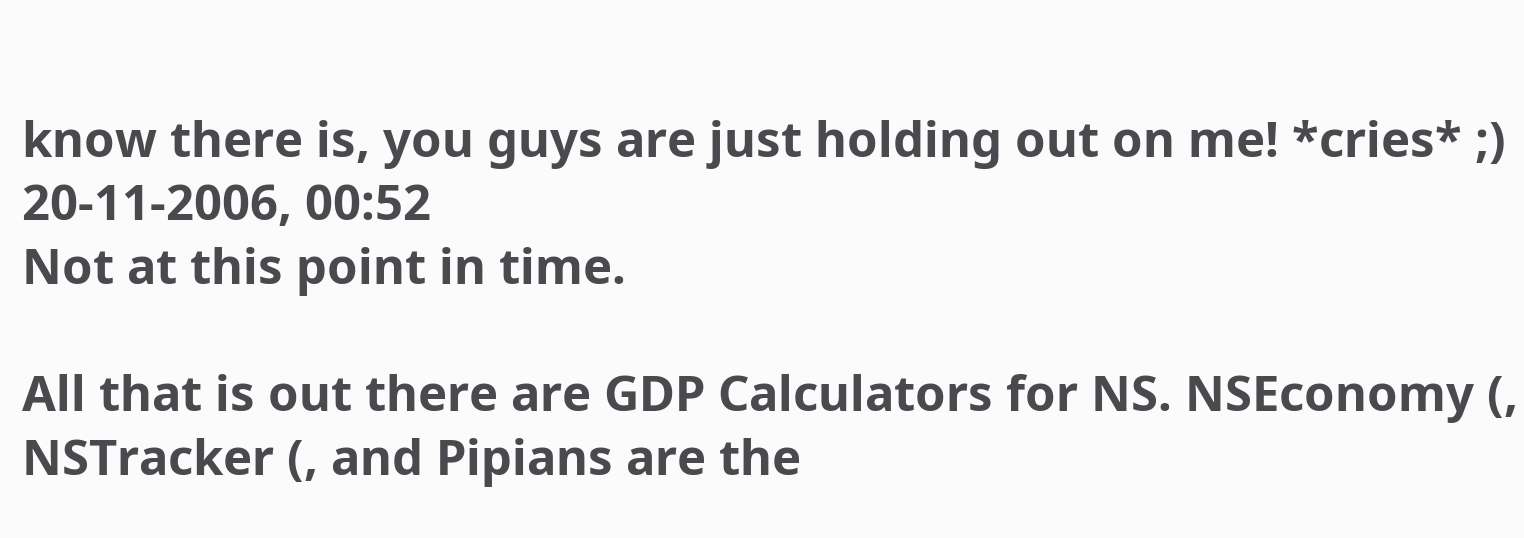know there is, you guys are just holding out on me! *cries* ;)
20-11-2006, 00:52
Not at this point in time.

All that is out there are GDP Calculators for NS. NSEconomy (, NSTracker (, and Pipians are the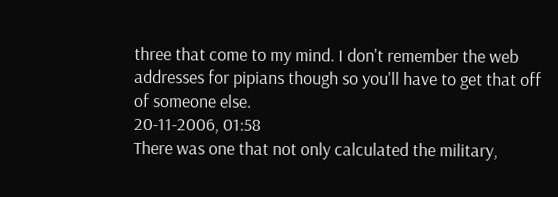three that come to my mind. I don't remember the web addresses for pipians though so you'll have to get that off of someone else.
20-11-2006, 01:58
There was one that not only calculated the military,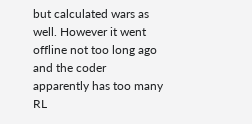but calculated wars as well. However it went offline not too long ago and the coder apparently has too many RL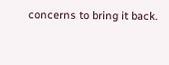concerns to bring it back.